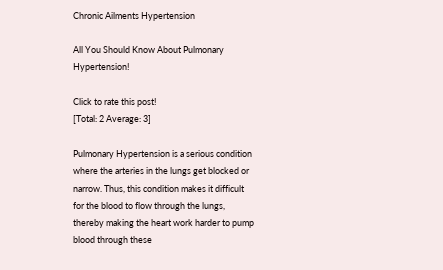Chronic Ailments Hypertension

All You Should Know About Pulmonary Hypertension!

Click to rate this post!
[Total: 2 Average: 3]

Pulmonary Hypertension is a serious condition where the arteries in the lungs get blocked or narrow. Thus, this condition makes it difficult for the blood to flow through the lungs, thereby making the heart work harder to pump blood through these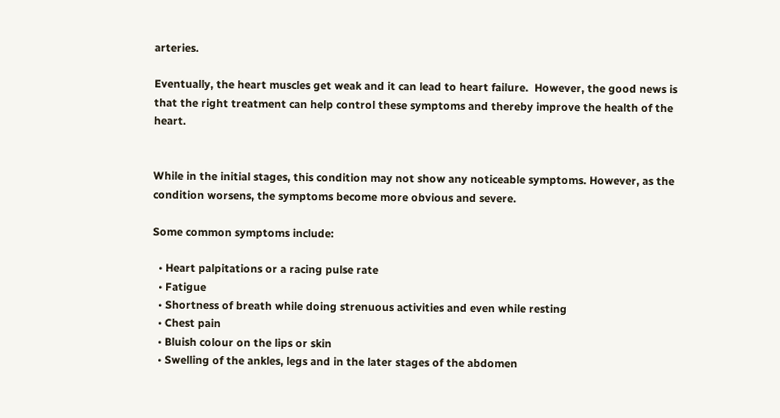arteries.

Eventually, the heart muscles get weak and it can lead to heart failure.  However, the good news is that the right treatment can help control these symptoms and thereby improve the health of the heart.


While in the initial stages, this condition may not show any noticeable symptoms. However, as the condition worsens, the symptoms become more obvious and severe.

Some common symptoms include:

  • Heart palpitations or a racing pulse rate
  • Fatigue
  • Shortness of breath while doing strenuous activities and even while resting
  • Chest pain
  • Bluish colour on the lips or skin
  • Swelling of the ankles, legs and in the later stages of the abdomen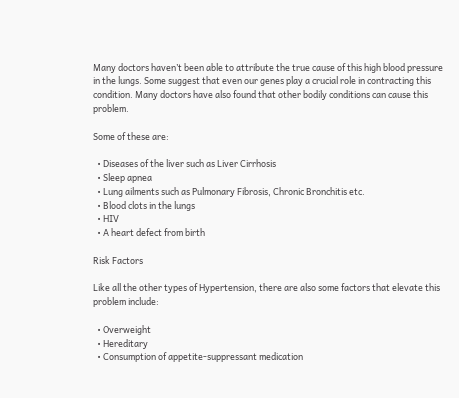Many doctors haven’t been able to attribute the true cause of this high blood pressure in the lungs. Some suggest that even our genes play a crucial role in contracting this condition. Many doctors have also found that other bodily conditions can cause this problem.

Some of these are:

  • Diseases of the liver such as Liver Cirrhosis
  • Sleep apnea
  • Lung ailments such as Pulmonary Fibrosis, Chronic Bronchitis etc.
  • Blood clots in the lungs
  • HIV
  • A heart defect from birth

Risk Factors

Like all the other types of Hypertension, there are also some factors that elevate this problem include:

  • Overweight
  • Hereditary
  • Consumption of appetite-suppressant medication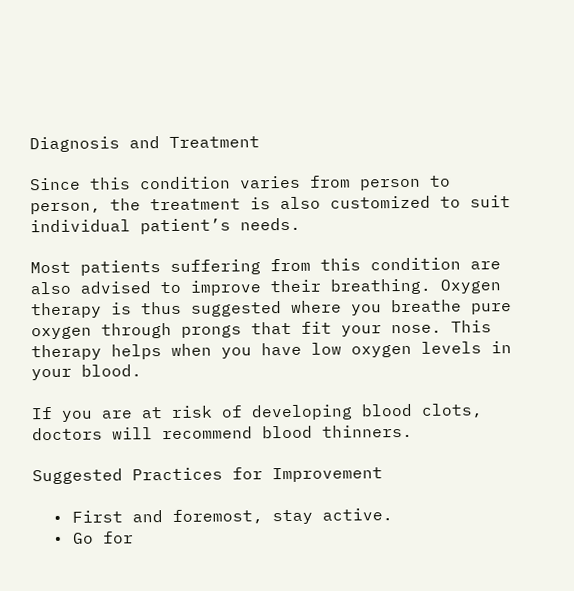Diagnosis and Treatment

Since this condition varies from person to person, the treatment is also customized to suit individual patient’s needs.

Most patients suffering from this condition are also advised to improve their breathing. Oxygen therapy is thus suggested where you breathe pure oxygen through prongs that fit your nose. This therapy helps when you have low oxygen levels in your blood.

If you are at risk of developing blood clots, doctors will recommend blood thinners.

Suggested Practices for Improvement

  • First and foremost, stay active.
  • Go for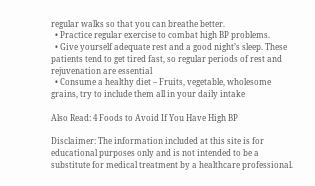regular walks so that you can breathe better.
  • Practice regular exercise to combat high BP problems.
  • Give yourself adequate rest and a good night’s sleep. These patients tend to get tired fast, so regular periods of rest and rejuvenation are essential
  • Consume a healthy diet – Fruits, vegetable, wholesome grains, try to include them all in your daily intake

Also Read: 4 Foods to Avoid If You Have High BP

Disclaimer: The information included at this site is for educational purposes only and is not intended to be a substitute for medical treatment by a healthcare professional.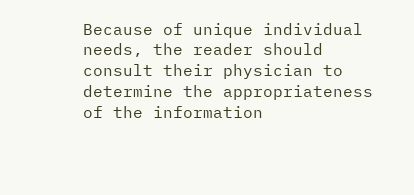Because of unique individual needs, the reader should consult their physician to determine the appropriateness of the information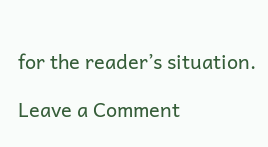for the reader’s situation.

Leave a Comment